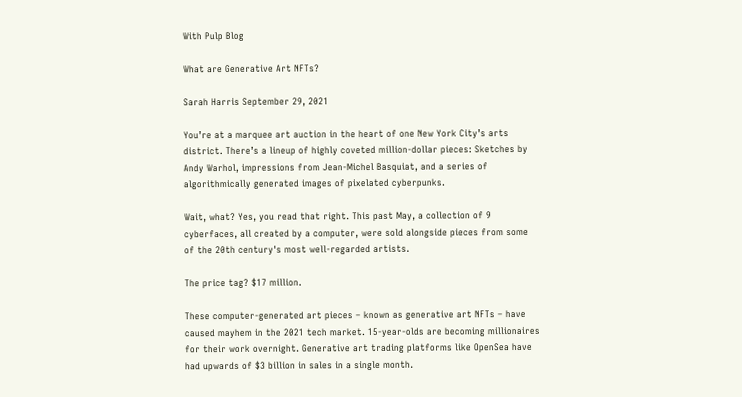With Pulp Blog

What are Generative Art NFTs?

Sarah Harris September 29, 2021

You’re at a marquee art auction in the heart of one New York City’s arts district. There’s a lineup of highly coveted million-dollar pieces: Sketches by Andy Warhol, impressions from Jean-Michel Basquiat, and a series of algorithmically generated images of pixelated cyberpunks.

Wait, what? Yes, you read that right. This past May, a collection of 9 cyberfaces, all created by a computer, were sold alongside pieces from some of the 20th century's most well-regarded artists.

The price tag? $17 million.

These computer-generated art pieces – known as generative art NFTs – have caused mayhem in the 2021 tech market. 15-year-olds are becoming millionaires for their work overnight. Generative art trading platforms like OpenSea have had upwards of $3 billion in sales in a single month.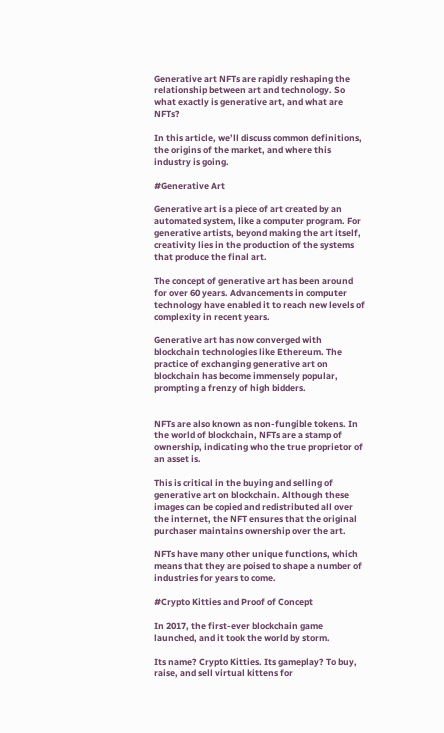Generative art NFTs are rapidly reshaping the relationship between art and technology. So what exactly is generative art, and what are NFTs?

In this article, we’ll discuss common definitions, the origins of the market, and where this industry is going.

#Generative Art

Generative art is a piece of art created by an automated system, like a computer program. For generative artists, beyond making the art itself, creativity lies in the production of the systems that produce the final art.

The concept of generative art has been around for over 60 years. Advancements in computer technology have enabled it to reach new levels of complexity in recent years.

Generative art has now converged with blockchain technologies like Ethereum. The practice of exchanging generative art on blockchain has become immensely popular, prompting a frenzy of high bidders.


NFTs are also known as non-fungible tokens. In the world of blockchain, NFTs are a stamp of ownership, indicating who the true proprietor of an asset is.

This is critical in the buying and selling of generative art on blockchain. Although these images can be copied and redistributed all over the internet, the NFT ensures that the original purchaser maintains ownership over the art.

NFTs have many other unique functions, which means that they are poised to shape a number of industries for years to come.

#Crypto Kitties and Proof of Concept

In 2017, the first-ever blockchain game launched, and it took the world by storm.

Its name? Crypto Kitties. Its gameplay? To buy, raise, and sell virtual kittens for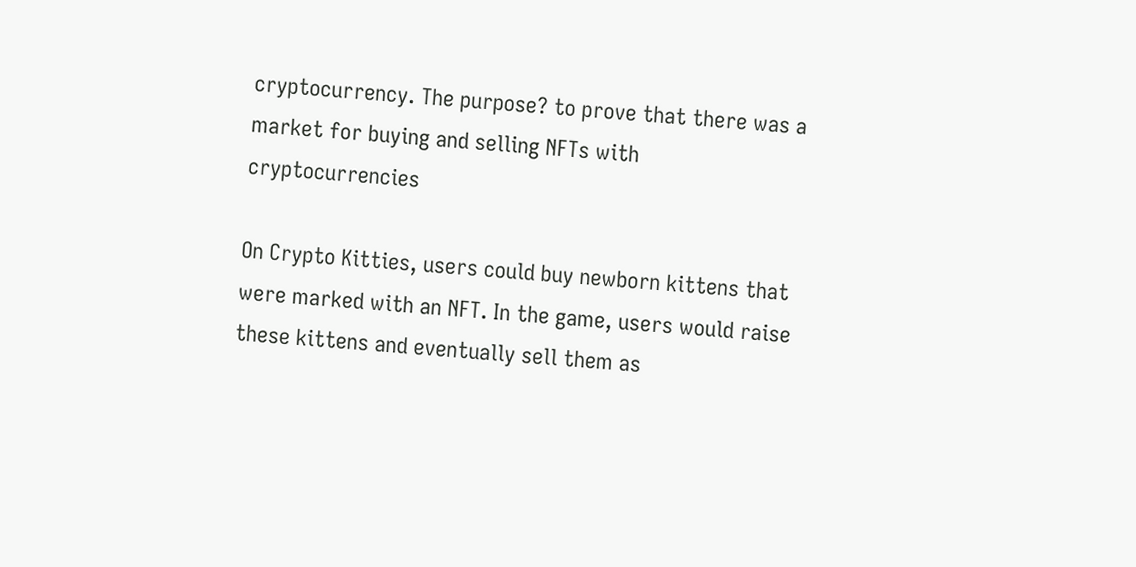cryptocurrency. The purpose? to prove that there was a market for buying and selling NFTs with cryptocurrencies

On Crypto Kitties, users could buy newborn kittens that were marked with an NFT. In the game, users would raise these kittens and eventually sell them as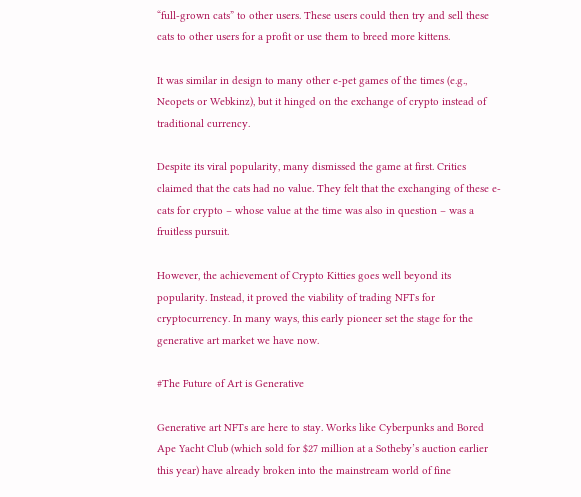“full-grown cats” to other users. These users could then try and sell these cats to other users for a profit or use them to breed more kittens.

It was similar in design to many other e-pet games of the times (e.g., Neopets or Webkinz), but it hinged on the exchange of crypto instead of traditional currency.

Despite its viral popularity, many dismissed the game at first. Critics claimed that the cats had no value. They felt that the exchanging of these e-cats for crypto – whose value at the time was also in question – was a fruitless pursuit.

However, the achievement of Crypto Kitties goes well beyond its popularity. Instead, it proved the viability of trading NFTs for cryptocurrency. In many ways, this early pioneer set the stage for the generative art market we have now.

#The Future of Art is Generative

Generative art NFTs are here to stay. Works like Cyberpunks and Bored Ape Yacht Club (which sold for $27 million at a Sotheby’s auction earlier this year) have already broken into the mainstream world of fine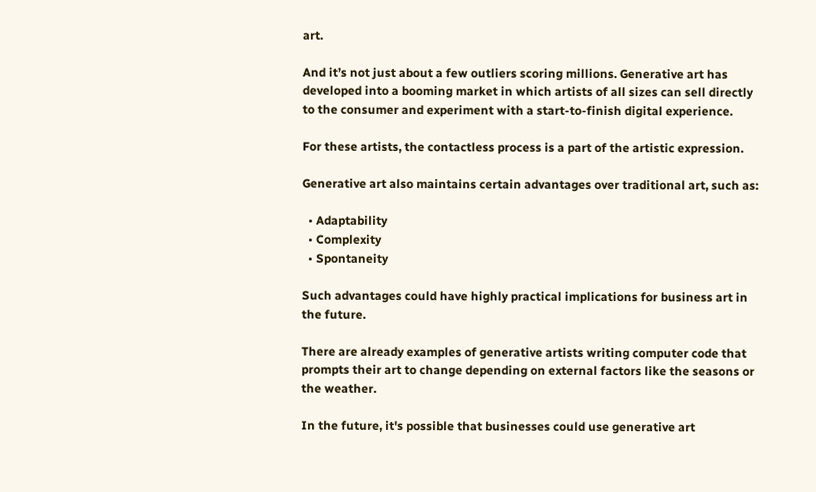art.

And it’s not just about a few outliers scoring millions. Generative art has developed into a booming market in which artists of all sizes can sell directly to the consumer and experiment with a start-to-finish digital experience.

For these artists, the contactless process is a part of the artistic expression.

Generative art also maintains certain advantages over traditional art, such as:

  • Adaptability
  • Complexity
  • Spontaneity

Such advantages could have highly practical implications for business art in the future.

There are already examples of generative artists writing computer code that prompts their art to change depending on external factors like the seasons or the weather.

In the future, it's possible that businesses could use generative art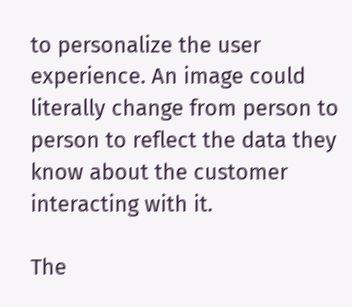to personalize the user experience. An image could literally change from person to person to reflect the data they know about the customer interacting with it.

The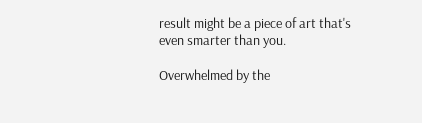result might be a piece of art that's even smarter than you.

Overwhelmed by the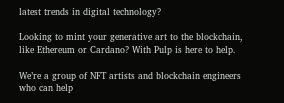latest trends in digital technology?

Looking to mint your generative art to the blockchain, like Ethereum or Cardano? With Pulp is here to help.

We’re a group of NFT artists and blockchain engineers who can help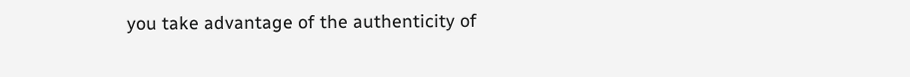you take advantage of the authenticity of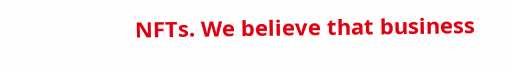NFTs. We believe that business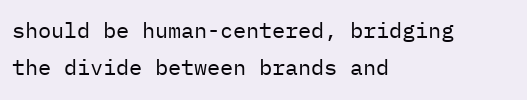should be human-centered, bridging the divide between brands and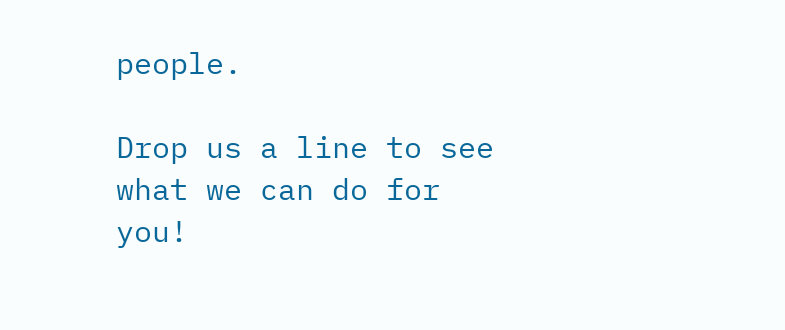people.

Drop us a line to see what we can do for you!